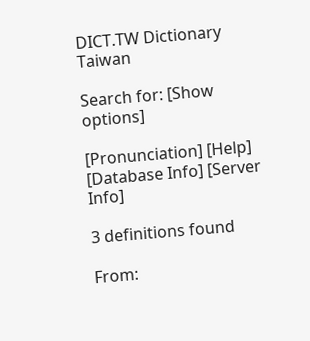DICT.TW Dictionary Taiwan

Search for: [Show options]

[Pronunciation] [Help] [Database Info] [Server Info]

3 definitions found

From: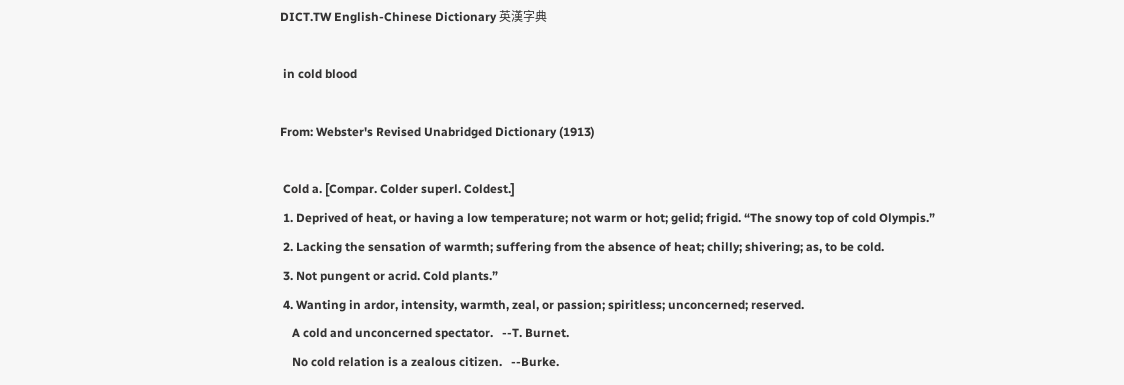DICT.TW English-Chinese Dictionary 英漢字典

 in cold blood

From: Webster's Revised Unabridged Dictionary (1913)

 Cold a. [Compar. Colder superl. Coldest.]
 1. Deprived of heat, or having a low temperature; not warm or hot; gelid; frigid. “The snowy top of cold Olympis.”
 2. Lacking the sensation of warmth; suffering from the absence of heat; chilly; shivering; as, to be cold.
 3. Not pungent or acrid. Cold plants.”
 4. Wanting in ardor, intensity, warmth, zeal, or passion; spiritless; unconcerned; reserved.
    A cold and unconcerned spectator.   --T. Burnet.
    No cold relation is a zealous citizen.   --Burke.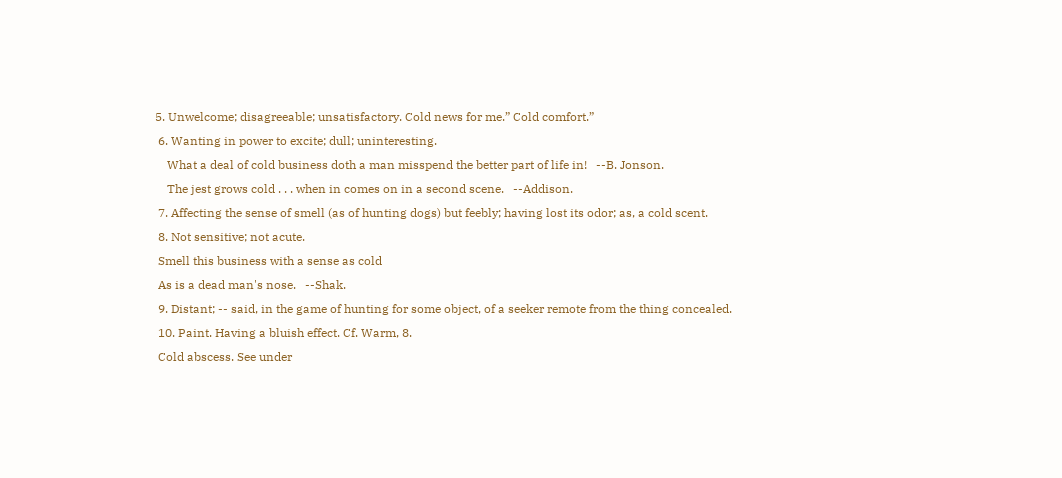5. Unwelcome; disagreeable; unsatisfactory. Cold news for me.” Cold comfort.”
 6. Wanting in power to excite; dull; uninteresting.
    What a deal of cold business doth a man misspend the better part of life in!   --B. Jonson.
    The jest grows cold . . . when in comes on in a second scene.   --Addison.
 7. Affecting the sense of smell (as of hunting dogs) but feebly; having lost its odor; as, a cold scent.
 8. Not sensitive; not acute.
 Smell this business with a sense as cold
 As is a dead man's nose.   --Shak.
 9. Distant; -- said, in the game of hunting for some object, of a seeker remote from the thing concealed.
 10. Paint. Having a bluish effect. Cf. Warm, 8.
 Cold abscess. See under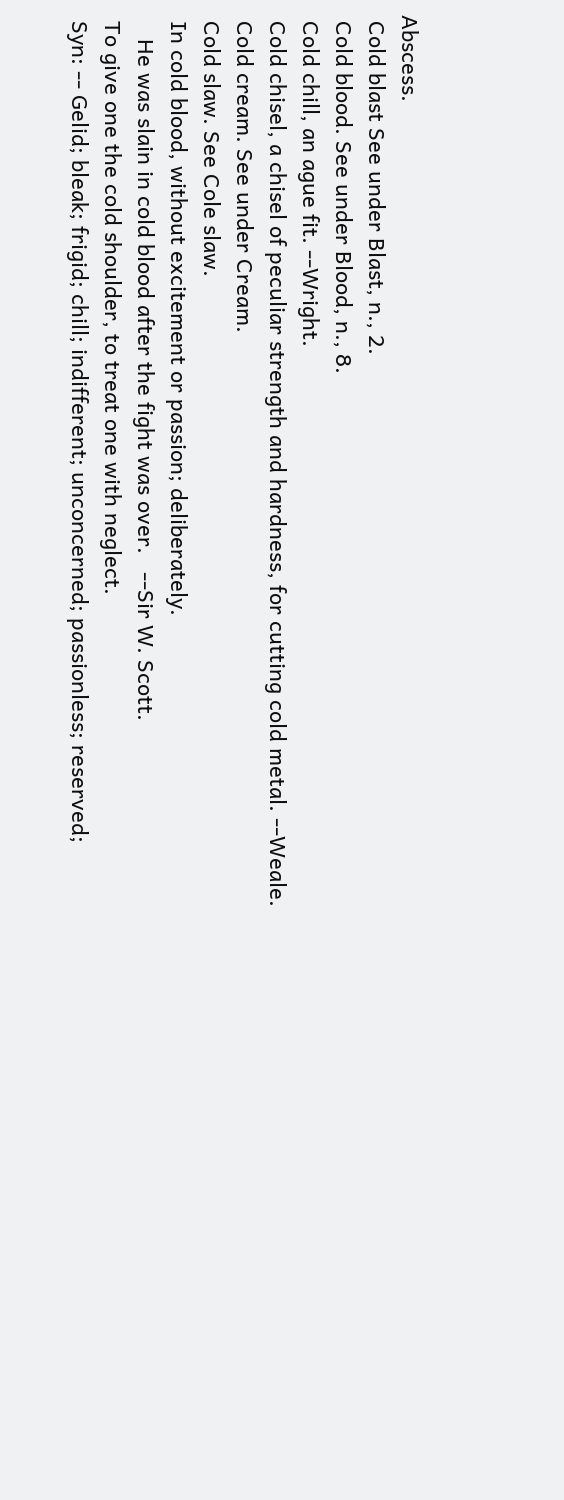Abscess.
 Cold blast See under Blast, n., 2.
 Cold blood. See under Blood, n., 8.
 Cold chill, an ague fit. --Wright.
 Cold chisel, a chisel of peculiar strength and hardness, for cutting cold metal. --Weale.
 Cold cream. See under Cream.
 Cold slaw. See Cole slaw.
 In cold blood, without excitement or passion; deliberately.
    He was slain in cold blood after the fight was over.   --Sir W. Scott.
 To give one the cold shoulder, to treat one with neglect.
 Syn: -- Gelid; bleak; frigid; chill; indifferent; unconcerned; passionless; reserved;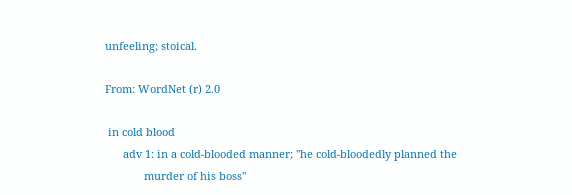unfeeling; stoical.

From: WordNet (r) 2.0

 in cold blood
      adv 1: in a cold-blooded manner; "he cold-bloodedly planned the
             murder of his boss"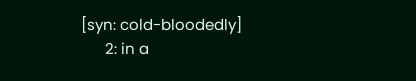[syn: cold-bloodedly]
      2: in a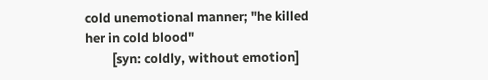cold unemotional manner; "he killed her in cold blood"
         [syn: coldly, without emotion]